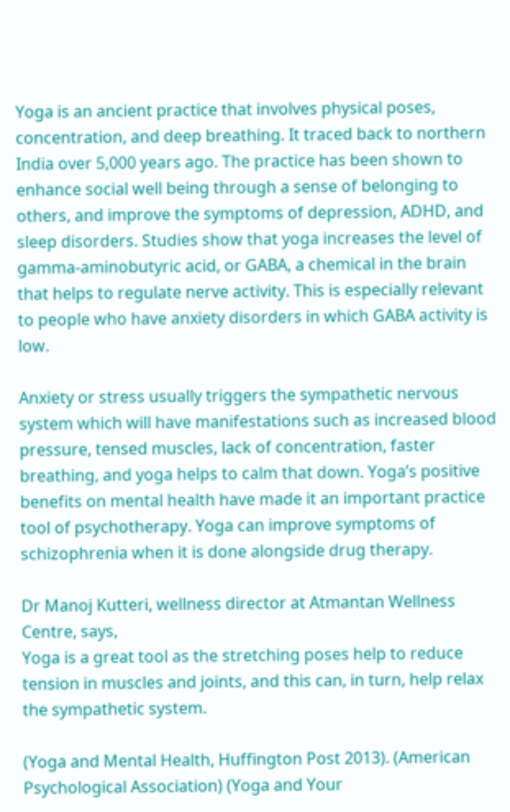Yoga is an ancient practice that involves physical poses, concentration, and deep breathing. It traced back to northern India over 5,000 years ago. The practice has been shown to enhance social well being through a sense of belonging to others, and improve the symptoms of depression, ADHD, and sleep disorders. Studies show that yoga increases the level of gamma-aminobutyric acid, or GABA, a chemical in the brain that helps to regulate nerve activity. This is especially relevant to people who have anxiety disorders in which GABA activity is low.

Anxiety or stress usually triggers the sympathetic nervous system which will have manifestations such as increased blood pressure, tensed muscles, lack of concentration, faster breathing, and yoga helps to calm that down. Yoga’s positive benefits on mental health have made it an important practice tool of psychotherapy. Yoga can improve symptoms of schizophrenia when it is done alongside drug therapy.

Dr Manoj Kutteri, wellness director at Atmantan Wellness Centre, says,
Yoga is a great tool as the stretching poses help to reduce tension in muscles and joints, and this can, in turn, help relax the sympathetic system.

(Yoga and Mental Health, Huffington Post 2013). (American Psychological Association) (Yoga and Your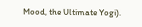Mood, the Ultimate Yogi).